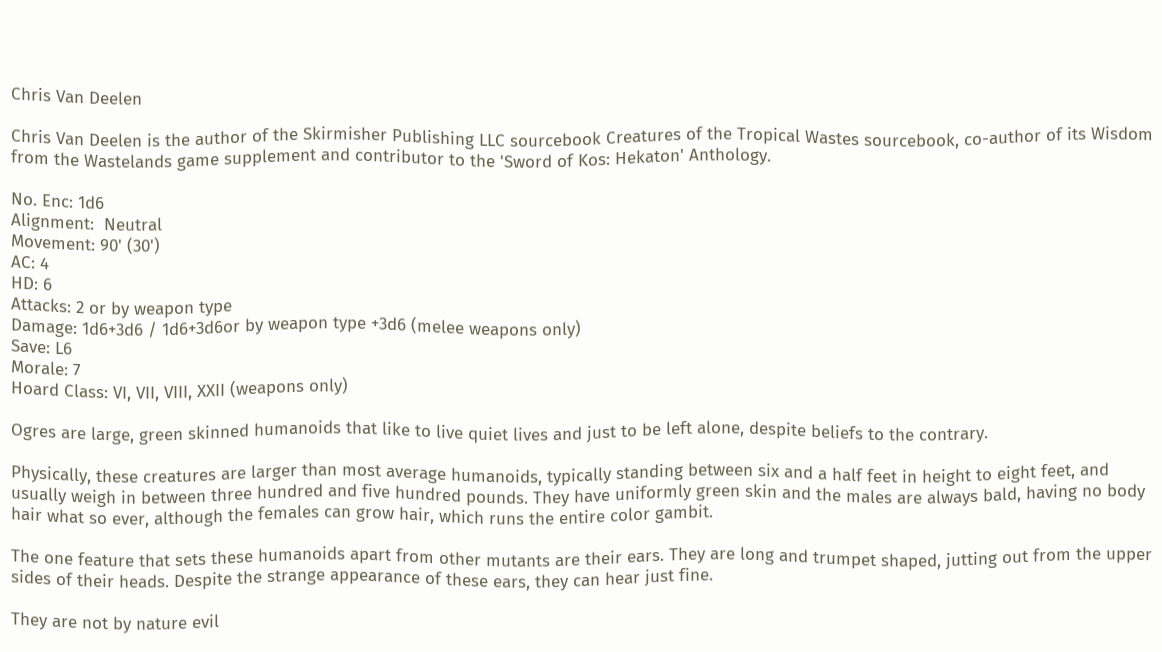Chris Van Deelen

Chris Van Deelen is the author of the Skirmisher Publishing LLC sourcebook Creatures of the Tropical Wastes sourcebook, co-author of its Wisdom from the Wastelands game supplement and contributor to the 'Sword of Kos: Hekaton' Anthology.

No. Enc: 1d6
Alignment:  Neutral
Movement: 90' (30')
AC: 4
HD: 6
Attacks: 2 or by weapon type
Damage: 1d6+3d6 / 1d6+3d6or by weapon type +3d6 (melee weapons only)
Save: L6
Morale: 7
Hoard Class: VI, VII, VIII, XXII (weapons only)

Ogres are large, green skinned humanoids that like to live quiet lives and just to be left alone, despite beliefs to the contrary.

Physically, these creatures are larger than most average humanoids, typically standing between six and a half feet in height to eight feet, and usually weigh in between three hundred and five hundred pounds. They have uniformly green skin and the males are always bald, having no body hair what so ever, although the females can grow hair, which runs the entire color gambit.

The one feature that sets these humanoids apart from other mutants are their ears. They are long and trumpet shaped, jutting out from the upper sides of their heads. Despite the strange appearance of these ears, they can hear just fine.

They are not by nature evil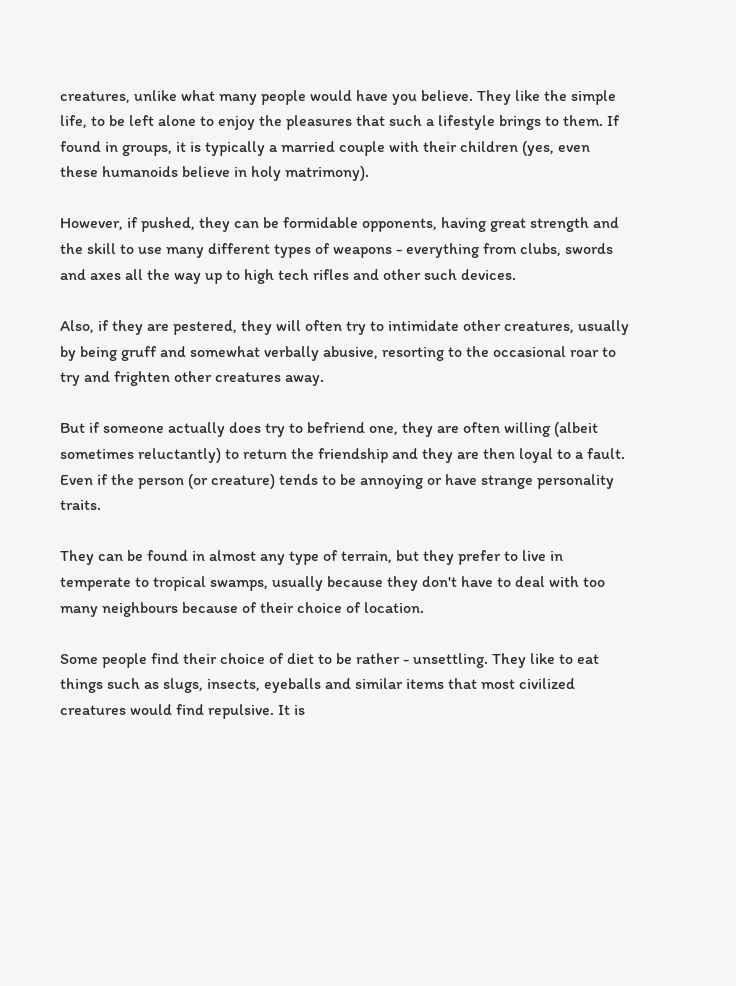creatures, unlike what many people would have you believe. They like the simple life, to be left alone to enjoy the pleasures that such a lifestyle brings to them. If found in groups, it is typically a married couple with their children (yes, even these humanoids believe in holy matrimony).

However, if pushed, they can be formidable opponents, having great strength and the skill to use many different types of weapons - everything from clubs, swords and axes all the way up to high tech rifles and other such devices.

Also, if they are pestered, they will often try to intimidate other creatures, usually by being gruff and somewhat verbally abusive, resorting to the occasional roar to try and frighten other creatures away.

But if someone actually does try to befriend one, they are often willing (albeit sometimes reluctantly) to return the friendship and they are then loyal to a fault. Even if the person (or creature) tends to be annoying or have strange personality traits.

They can be found in almost any type of terrain, but they prefer to live in temperate to tropical swamps, usually because they don't have to deal with too many neighbours because of their choice of location.

Some people find their choice of diet to be rather - unsettling. They like to eat things such as slugs, insects, eyeballs and similar items that most civilized creatures would find repulsive. It is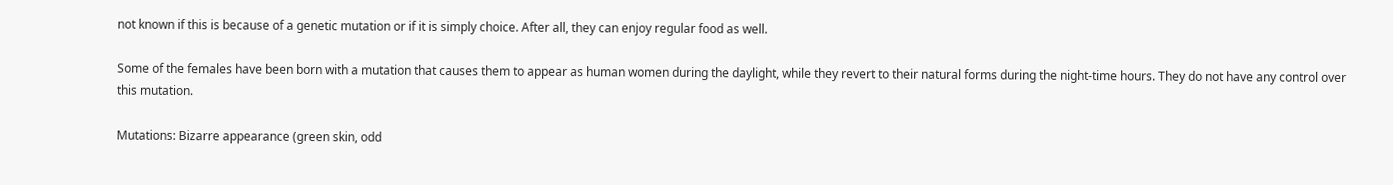not known if this is because of a genetic mutation or if it is simply choice. After all, they can enjoy regular food as well.

Some of the females have been born with a mutation that causes them to appear as human women during the daylight, while they revert to their natural forms during the night-time hours. They do not have any control over this mutation.

Mutations: Bizarre appearance (green skin, odd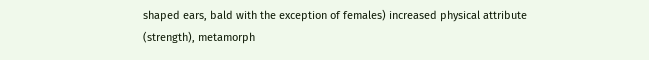shaped ears, bald with the exception of females) increased physical attribute (strength), metamorph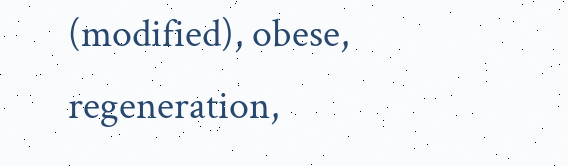(modified), obese, regeneration,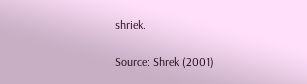shriek.

Source: Shrek (2001)